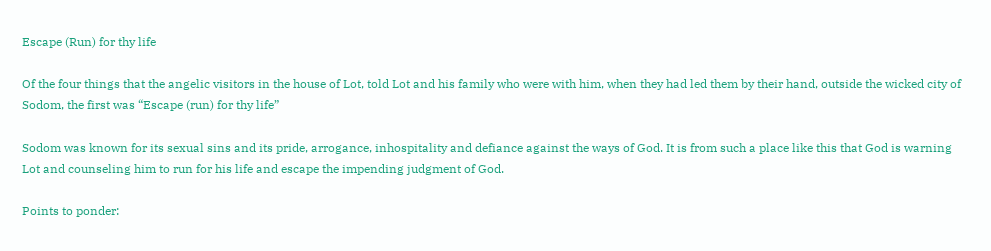Escape (Run) for thy life

Of the four things that the angelic visitors in the house of Lot, told Lot and his family who were with him, when they had led them by their hand, outside the wicked city of Sodom, the first was “Escape (run) for thy life”

Sodom was known for its sexual sins and its pride, arrogance, inhospitality and defiance against the ways of God. It is from such a place like this that God is warning Lot and counseling him to run for his life and escape the impending judgment of God.

Points to ponder: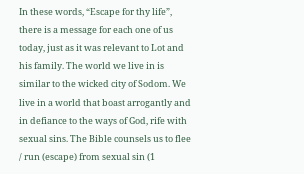In these words, “Escape for thy life”, there is a message for each one of us today, just as it was relevant to Lot and his family. The world we live in is similar to the wicked city of Sodom. We live in a world that boast arrogantly and in defiance to the ways of God, rife with sexual sins. The Bible counsels us to flee / run (escape) from sexual sin (1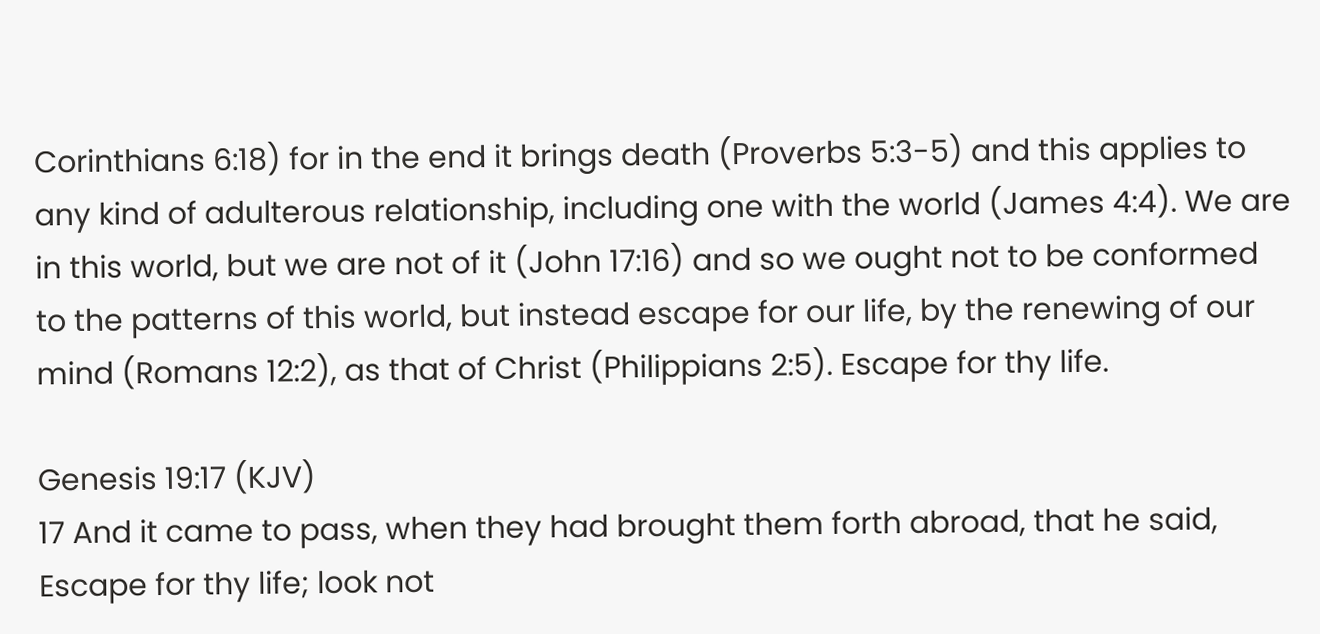Corinthians 6:18) for in the end it brings death (Proverbs 5:3-5) and this applies to any kind of adulterous relationship, including one with the world (James 4:4). We are in this world, but we are not of it (John 17:16) and so we ought not to be conformed to the patterns of this world, but instead escape for our life, by the renewing of our mind (Romans 12:2), as that of Christ (Philippians 2:5). Escape for thy life.

Genesis 19:17 (KJV)
17 And it came to pass, when they had brought them forth abroad, that he said, Escape for thy life; look not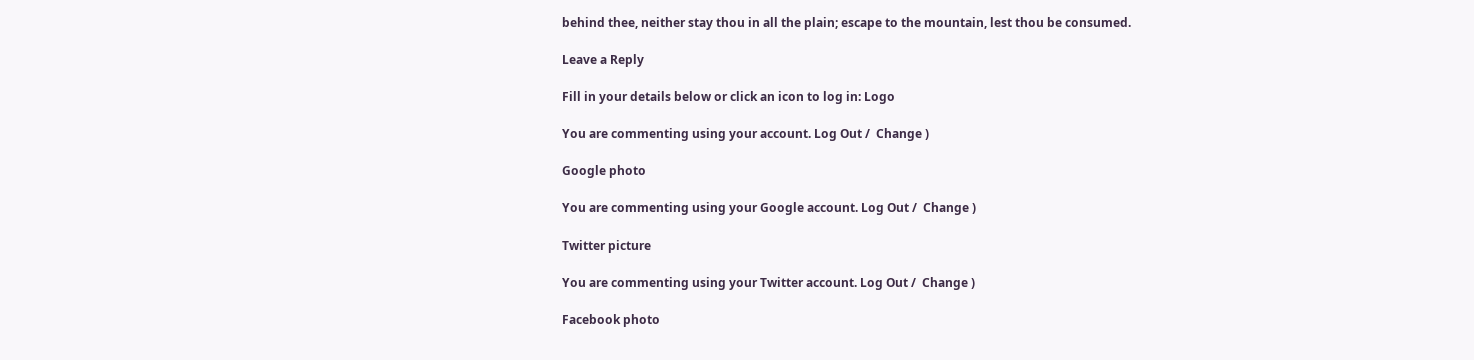behind thee, neither stay thou in all the plain; escape to the mountain, lest thou be consumed.

Leave a Reply

Fill in your details below or click an icon to log in: Logo

You are commenting using your account. Log Out /  Change )

Google photo

You are commenting using your Google account. Log Out /  Change )

Twitter picture

You are commenting using your Twitter account. Log Out /  Change )

Facebook photo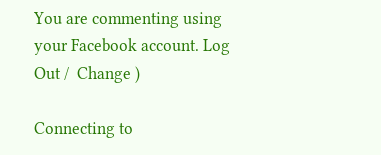You are commenting using your Facebook account. Log Out /  Change )

Connecting to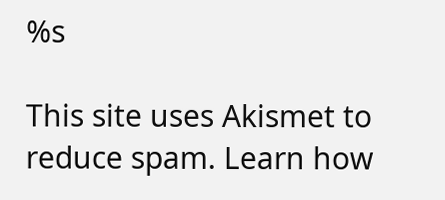%s

This site uses Akismet to reduce spam. Learn how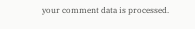your comment data is processed.